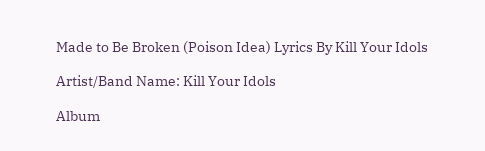Made to Be Broken (Poison Idea) Lyrics By Kill Your Idols

Artist/Band Name: Kill Your Idols

Album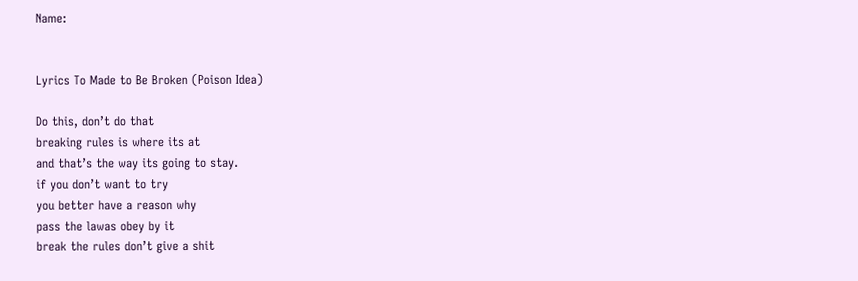Name:


Lyrics To Made to Be Broken (Poison Idea)

Do this, don’t do that
breaking rules is where its at
and that’s the way its going to stay.
if you don’t want to try
you better have a reason why
pass the lawas obey by it
break the rules don’t give a shit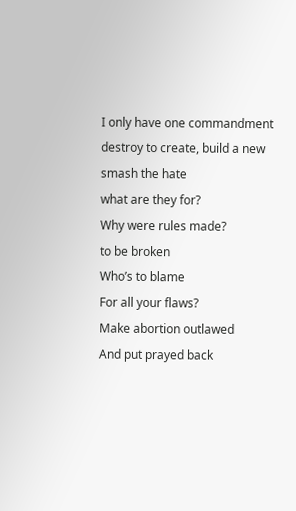I only have one commandment
destroy to create, build a new
smash the hate
what are they for?
Why were rules made?
to be broken
Who’s to blame
For all your flaws?
Make abortion outlawed
And put prayed back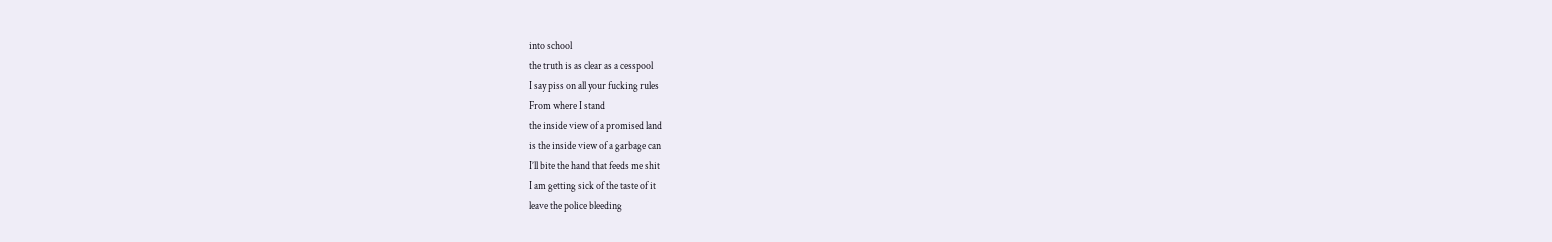into school
the truth is as clear as a cesspool
I say piss on all your fucking rules
From where I stand
the inside view of a promised land
is the inside view of a garbage can
I’ll bite the hand that feeds me shit
I am getting sick of the taste of it
leave the police bleeding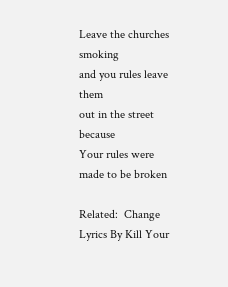Leave the churches smoking
and you rules leave them
out in the street because
Your rules were made to be broken

Related:  Change Lyrics By Kill Your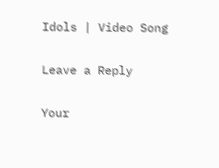Idols | Video Song

Leave a Reply

Your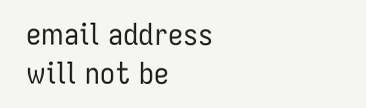email address will not be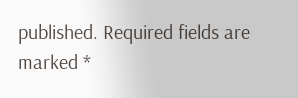published. Required fields are marked *